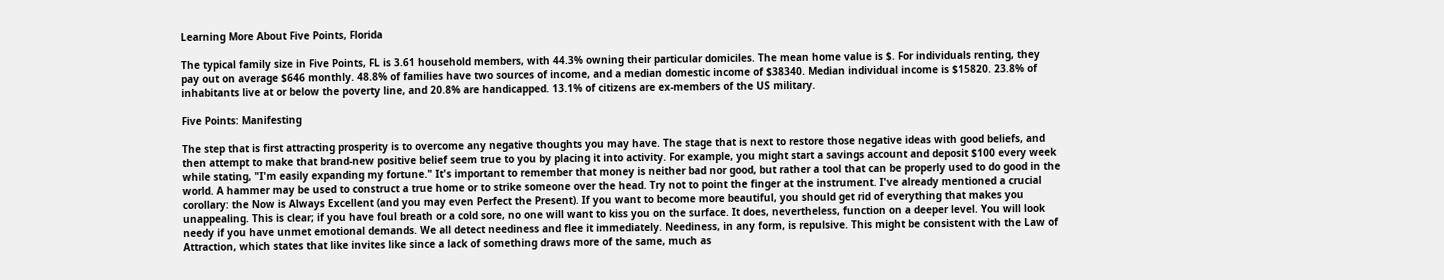Learning More About Five Points, Florida

The typical family size in Five Points, FL is 3.61 household members, with 44.3% owning their particular domiciles. The mean home value is $. For individuals renting, they pay out on average $646 monthly. 48.8% of families have two sources of income, and a median domestic income of $38340. Median individual income is $15820. 23.8% of inhabitants live at or below the poverty line, and 20.8% are handicapped. 13.1% of citizens are ex-members of the US military.

Five Points: Manifesting

The step that is first attracting prosperity is to overcome any negative thoughts you may have. The stage that is next to restore those negative ideas with good beliefs, and then attempt to make that brand-new positive belief seem true to you by placing it into activity. For example, you might start a savings account and deposit $100 every week while stating, "I'm easily expanding my fortune." It's important to remember that money is neither bad nor good, but rather a tool that can be properly used to do good in the world. A hammer may be used to construct a true home or to strike someone over the head. Try not to point the finger at the instrument. I've already mentioned a crucial corollary: the Now is Always Excellent (and you may even Perfect the Present). If you want to become more beautiful, you should get rid of everything that makes you unappealing. This is clear; if you have foul breath or a cold sore, no one will want to kiss you on the surface. It does, nevertheless, function on a deeper level. You will look needy if you have unmet emotional demands. We all detect neediness and flee it immediately. Neediness, in any form, is repulsive. This might be consistent with the Law of Attraction, which states that like invites like since a lack of something draws more of the same, much as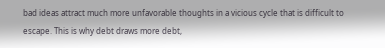bad ideas attract much more unfavorable thoughts in a vicious cycle that is difficult to escape. This is why debt draws more debt,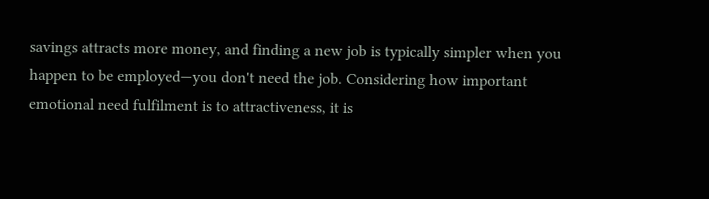savings attracts more money, and finding a new job is typically simpler when you happen to be employed—you don't need the job. Considering how important emotional need fulfilment is to attractiveness, it is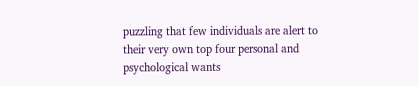puzzling that few individuals are alert to their very own top four personal and psychological wants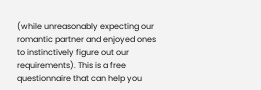(while unreasonably expecting our romantic partner and enjoyed ones to instinctively figure out our requirements). This is a free questionnaire that can help you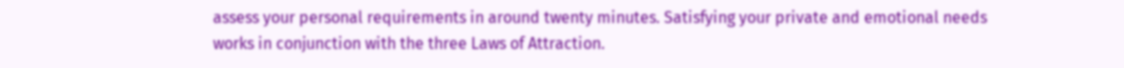assess your personal requirements in around twenty minutes. Satisfying your private and emotional needs works in conjunction with the three Laws of Attraction.